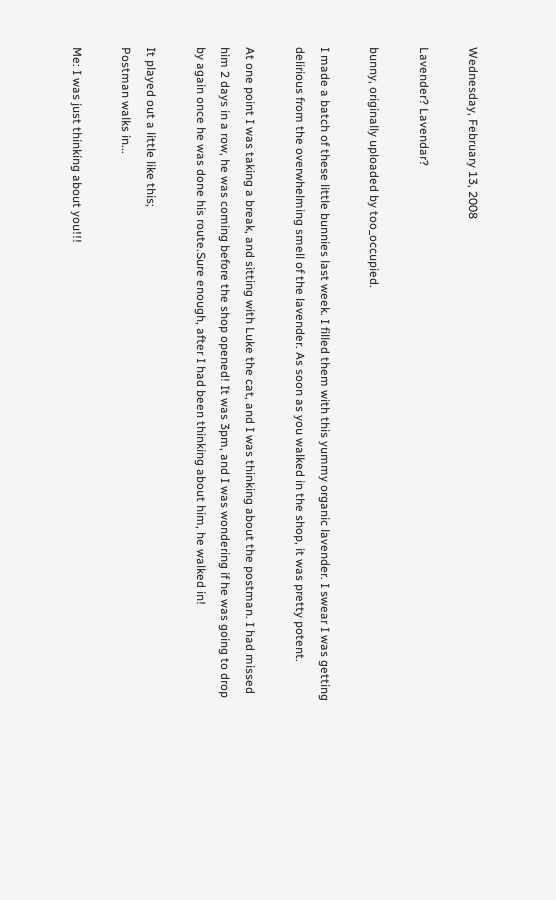Wednesday, February 13, 2008

Lavender? Lavendar?

bunny, originally uploaded by too_occupied.

I made a batch of these little bunnies last week. I filled them with this yummy organic lavender. I swear I was getting delirious from the overwhelming smell of the lavender. As soon as you walked in the shop, it was pretty potent.

At one point I was taking a break, and sitting with Luke the cat, and I was thinking about the postman. I had missed him 2 days in a row, he was coming before the shop opened! It was 3pm, and I was wondering if he was going to drop by again once he was done his route.Sure enough, after I had been thinking about him, he walked in!

It played out a little like this;
Postman walks in...

Me: I was just thinking about you!!!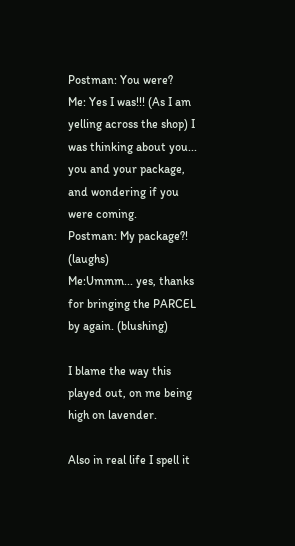Postman: You were?
Me: Yes I was!!! (As I am yelling across the shop) I was thinking about you... you and your package, and wondering if you were coming.
Postman: My package?! (laughs)
Me:Ummm... yes, thanks for bringing the PARCEL by again. (blushing)

I blame the way this played out, on me being high on lavender.

Also in real life I spell it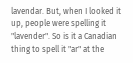lavendar. But, when I looked it up, people were spelling it "lavender". So is it a Canadian thing to spell it "ar" at the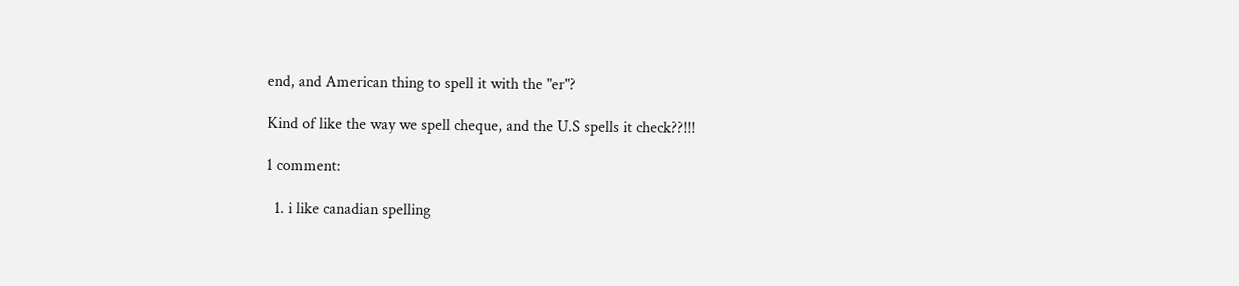end, and American thing to spell it with the "er"?

Kind of like the way we spell cheque, and the U.S spells it check??!!!

1 comment:

  1. i like canadian spelling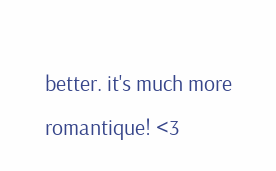better. it's much more romantique! <3